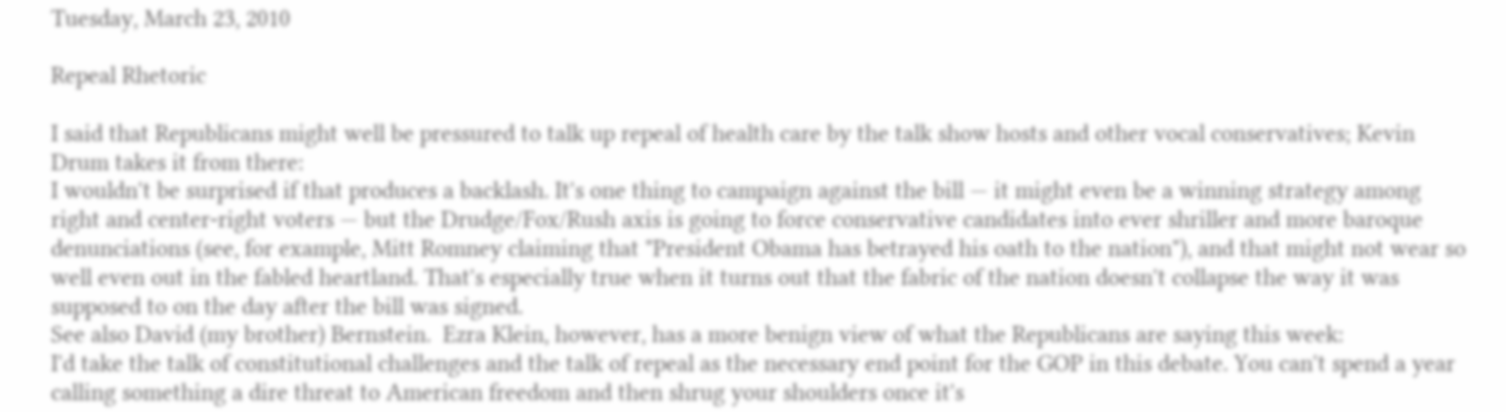Tuesday, March 23, 2010

Repeal Rhetoric

I said that Republicans might well be pressured to talk up repeal of health care by the talk show hosts and other vocal conservatives; Kevin Drum takes it from there:
I wouldn't be surprised if that produces a backlash. It's one thing to campaign against the bill — it might even be a winning strategy among right and center-right voters — but the Drudge/Fox/Rush axis is going to force conservative candidates into ever shriller and more baroque denunciations (see, for example, Mitt Romney claiming that "President Obama has betrayed his oath to the nation"), and that might not wear so well even out in the fabled heartland. That's especially true when it turns out that the fabric of the nation doesn't collapse the way it was supposed to on the day after the bill was signed.
See also David (my brother) Bernstein.  Ezra Klein, however, has a more benign view of what the Republicans are saying this week:
I'd take the talk of constitutional challenges and the talk of repeal as the necessary end point for the GOP in this debate. You can't spend a year calling something a dire threat to American freedom and then shrug your shoulders once it's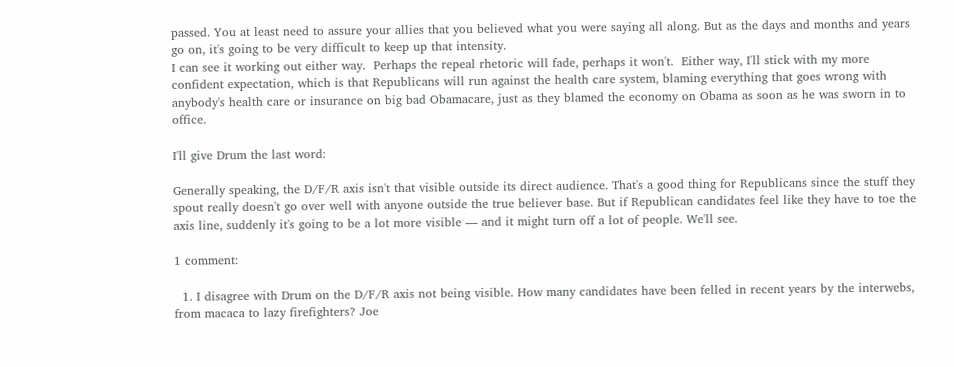passed. You at least need to assure your allies that you believed what you were saying all along. But as the days and months and years go on, it's going to be very difficult to keep up that intensity.
I can see it working out either way.  Perhaps the repeal rhetoric will fade, perhaps it won't.  Either way, I'll stick with my more confident expectation, which is that Republicans will run against the health care system, blaming everything that goes wrong with anybody's health care or insurance on big bad Obamacare, just as they blamed the economy on Obama as soon as he was sworn in to office.

I'll give Drum the last word:

Generally speaking, the D/F/R axis isn't that visible outside its direct audience. That's a good thing for Republicans since the stuff they spout really doesn't go over well with anyone outside the true believer base. But if Republican candidates feel like they have to toe the axis line, suddenly it's going to be a lot more visible — and it might turn off a lot of people. We'll see.

1 comment:

  1. I disagree with Drum on the D/F/R axis not being visible. How many candidates have been felled in recent years by the interwebs, from macaca to lazy firefighters? Joe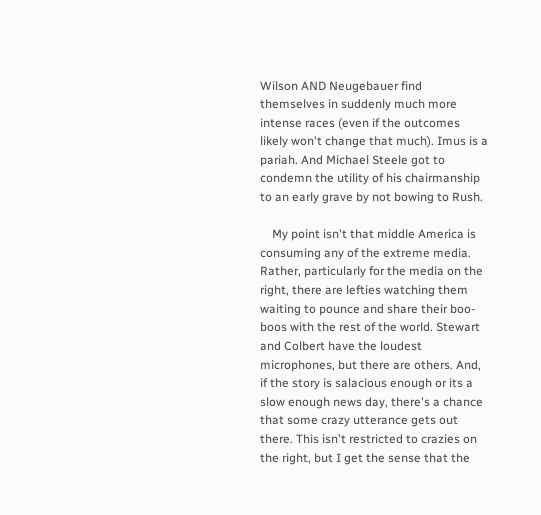Wilson AND Neugebauer find themselves in suddenly much more intense races (even if the outcomes likely won't change that much). Imus is a pariah. And Michael Steele got to condemn the utility of his chairmanship to an early grave by not bowing to Rush.

    My point isn't that middle America is consuming any of the extreme media. Rather, particularly for the media on the right, there are lefties watching them waiting to pounce and share their boo-boos with the rest of the world. Stewart and Colbert have the loudest microphones, but there are others. And, if the story is salacious enough or its a slow enough news day, there's a chance that some crazy utterance gets out there. This isn't restricted to crazies on the right, but I get the sense that the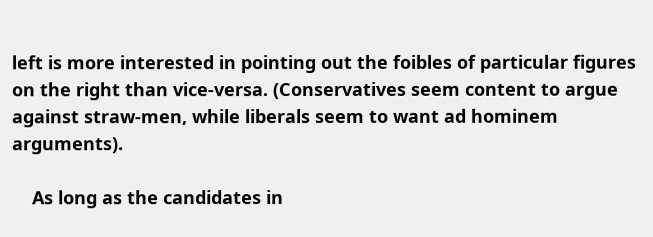left is more interested in pointing out the foibles of particular figures on the right than vice-versa. (Conservatives seem content to argue against straw-men, while liberals seem to want ad hominem arguments).

    As long as the candidates in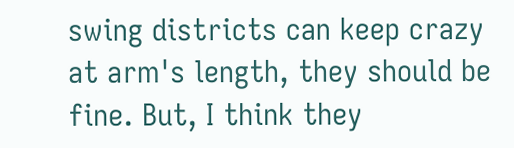swing districts can keep crazy at arm's length, they should be fine. But, I think they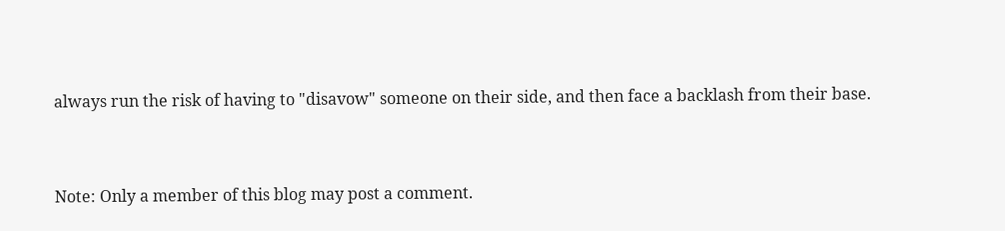always run the risk of having to "disavow" someone on their side, and then face a backlash from their base.


Note: Only a member of this blog may post a comment.